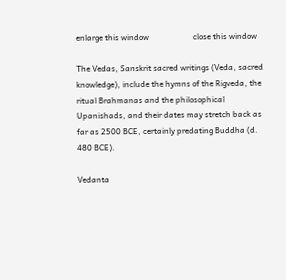enlarge this window                      close this window

The Vedas, Sanskrit sacred writings (Veda, sacred knowledge), include the hymns of the Rigveda, the ritual Brahmanas and the philosophical Upanishads, and their dates may stretch back as far as 2500 BCE, certainly predating Buddha (d. 480 BCE).

Vedanta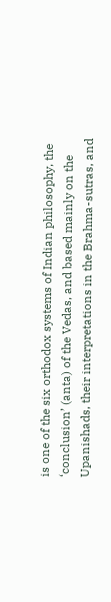is one of the six orthodox systems of Indian philosophy, the ‘conclusion’ (anta) of the Vedas, and based mainly on the Upanishads, their interpretations in the Brahma-sutras, and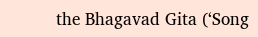the Bhagavad Gita (‘Song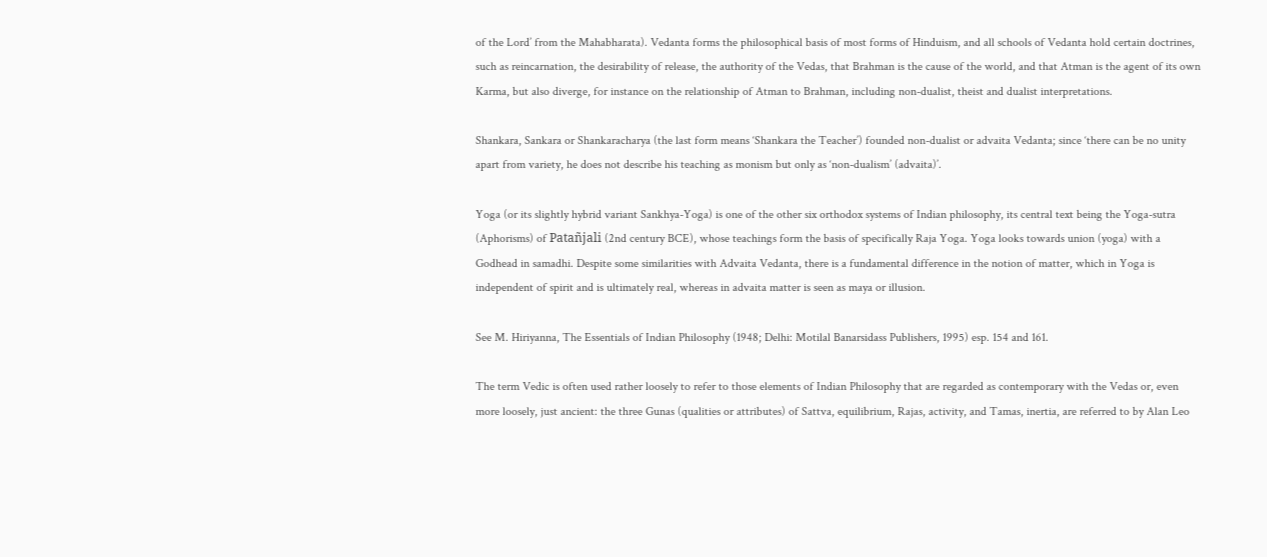of the Lord’ from the Mahabharata). Vedanta forms the philosophical basis of most forms of Hinduism, and all schools of Vedanta hold certain doctrines, such as reincarnation, the desirability of release, the authority of the Vedas, that Brahman is the cause of the world, and that Atman is the agent of its own Karma, but also diverge, for instance on the relationship of Atman to Brahman, including non-dualist, theist and dualist interpretations.

Shankara, Sankara or Shankaracharya (the last form means ‘Shankara the Teacher’) founded non-dualist or advaita Vedanta; since ‘there can be no unity apart from variety, he does not describe his teaching as monism but only as ‘non-dualism’ (advaita)’.

Yoga (or its slightly hybrid variant Sankhya-Yoga) is one of the other six orthodox systems of Indian philosophy, its central text being the Yoga-sutra (Aphorisms) of Patañjali (2nd century BCE), whose teachings form the basis of specifically Raja Yoga. Yoga looks towards union (yoga) with a Godhead in samadhi. Despite some similarities with Advaita Vedanta, there is a fundamental difference in the notion of matter, which in Yoga is independent of spirit and is ultimately real, whereas in advaita matter is seen as maya or illusion.

See M. Hiriyanna, The Essentials of Indian Philosophy (1948; Delhi: Motilal Banarsidass Publishers, 1995) esp. 154 and 161.

The term Vedic is often used rather loosely to refer to those elements of Indian Philosophy that are regarded as contemporary with the Vedas or, even more loosely, just ancient: the three Gunas (qualities or attributes) of Sattva, equilibrium, Rajas, activity, and Tamas, inertia, are referred to by Alan Leo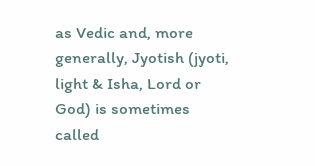as Vedic and, more generally, Jyotish (jyoti, light & Isha, Lord or God) is sometimes called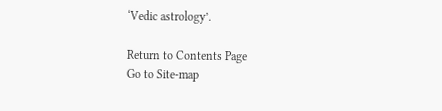‘Vedic astrology’.

Return to Contents Page
Go to Site-map